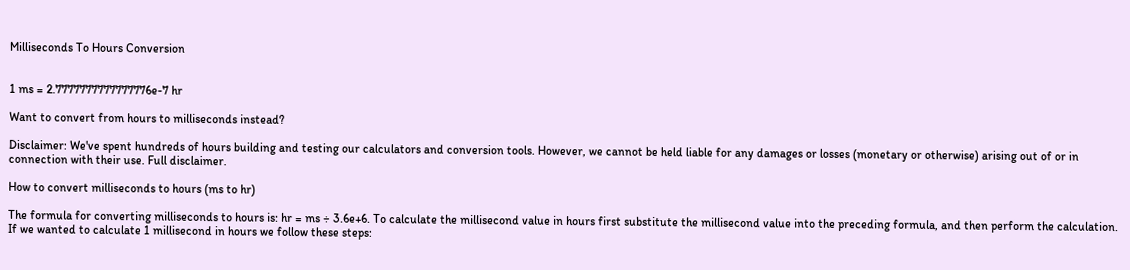Milliseconds To Hours Conversion


1 ms = 2.7777777777777776e-7 hr

Want to convert from hours to milliseconds instead?

Disclaimer: We've spent hundreds of hours building and testing our calculators and conversion tools. However, we cannot be held liable for any damages or losses (monetary or otherwise) arising out of or in connection with their use. Full disclaimer.

How to convert milliseconds to hours (ms to hr)

The formula for converting milliseconds to hours is: hr = ms ÷ 3.6e+6. To calculate the millisecond value in hours first substitute the millisecond value into the preceding formula, and then perform the calculation. If we wanted to calculate 1 millisecond in hours we follow these steps: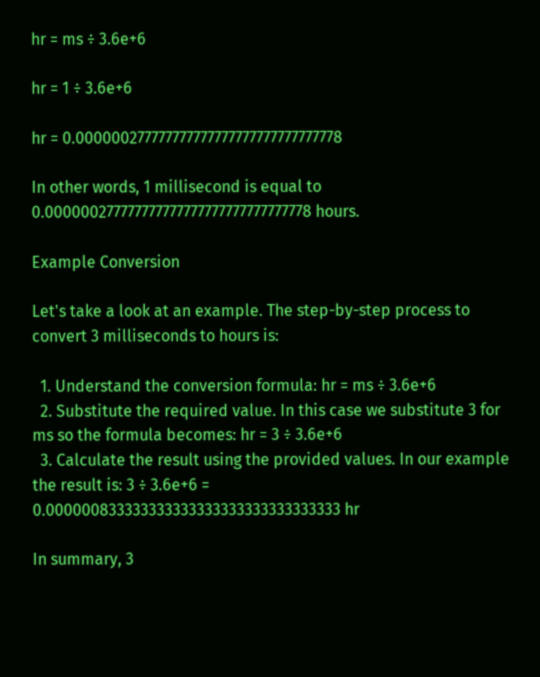hr = ms ÷ 3.6e+6

hr = 1 ÷ 3.6e+6

hr = 0.000000277777777777777777777777777778

In other words, 1 millisecond is equal to 0.000000277777777777777777777777777778 hours.

Example Conversion

Let's take a look at an example. The step-by-step process to convert 3 milliseconds to hours is:

  1. Understand the conversion formula: hr = ms ÷ 3.6e+6
  2. Substitute the required value. In this case we substitute 3 for ms so the formula becomes: hr = 3 ÷ 3.6e+6
  3. Calculate the result using the provided values. In our example the result is: 3 ÷ 3.6e+6 = 0.000000833333333333333333333333333333 hr

In summary, 3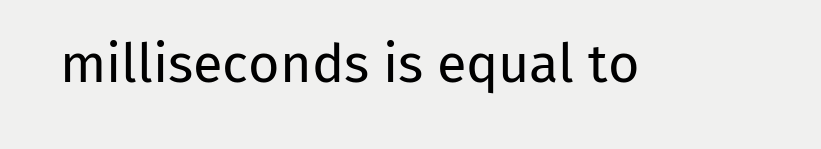milliseconds is equal to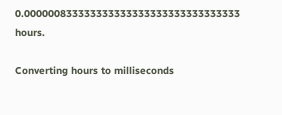0.000000833333333333333333333333333333 hours.

Converting hours to milliseconds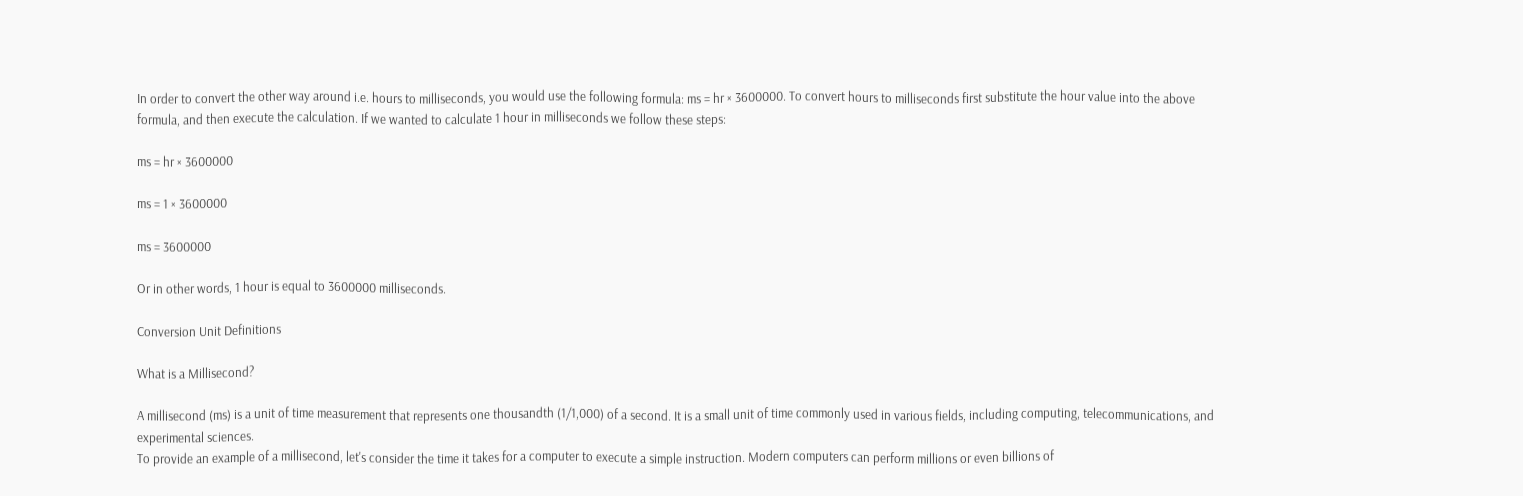In order to convert the other way around i.e. hours to milliseconds, you would use the following formula: ms = hr × 3600000. To convert hours to milliseconds first substitute the hour value into the above formula, and then execute the calculation. If we wanted to calculate 1 hour in milliseconds we follow these steps:

ms = hr × 3600000

ms = 1 × 3600000

ms = 3600000

Or in other words, 1 hour is equal to 3600000 milliseconds.

Conversion Unit Definitions

What is a Millisecond?

A millisecond (ms) is a unit of time measurement that represents one thousandth (1/1,000) of a second. It is a small unit of time commonly used in various fields, including computing, telecommunications, and experimental sciences.
To provide an example of a millisecond, let's consider the time it takes for a computer to execute a simple instruction. Modern computers can perform millions or even billions of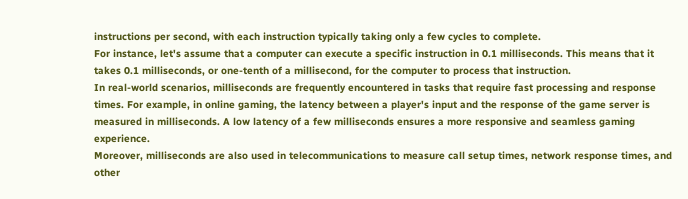instructions per second, with each instruction typically taking only a few cycles to complete.
For instance, let's assume that a computer can execute a specific instruction in 0.1 milliseconds. This means that it takes 0.1 milliseconds, or one-tenth of a millisecond, for the computer to process that instruction.
In real-world scenarios, milliseconds are frequently encountered in tasks that require fast processing and response times. For example, in online gaming, the latency between a player's input and the response of the game server is measured in milliseconds. A low latency of a few milliseconds ensures a more responsive and seamless gaming experience.
Moreover, milliseconds are also used in telecommunications to measure call setup times, network response times, and other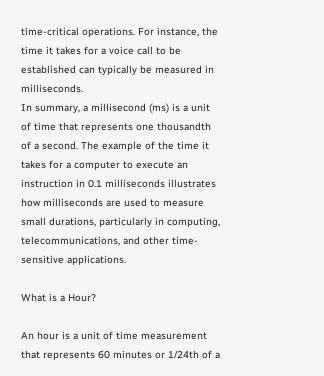time-critical operations. For instance, the time it takes for a voice call to be established can typically be measured in milliseconds.
In summary, a millisecond (ms) is a unit of time that represents one thousandth of a second. The example of the time it takes for a computer to execute an instruction in 0.1 milliseconds illustrates how milliseconds are used to measure small durations, particularly in computing, telecommunications, and other time-sensitive applications.

What is a Hour?

An hour is a unit of time measurement that represents 60 minutes or 1/24th of a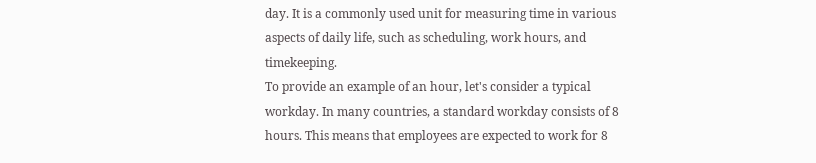day. It is a commonly used unit for measuring time in various aspects of daily life, such as scheduling, work hours, and timekeeping.
To provide an example of an hour, let's consider a typical workday. In many countries, a standard workday consists of 8 hours. This means that employees are expected to work for 8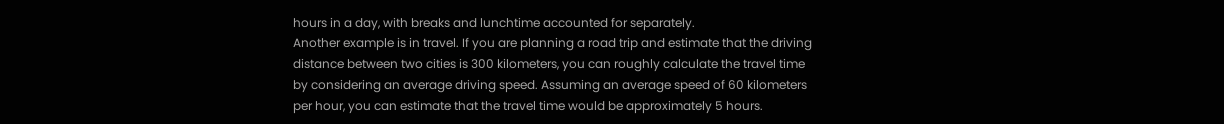hours in a day, with breaks and lunchtime accounted for separately.
Another example is in travel. If you are planning a road trip and estimate that the driving distance between two cities is 300 kilometers, you can roughly calculate the travel time by considering an average driving speed. Assuming an average speed of 60 kilometers per hour, you can estimate that the travel time would be approximately 5 hours.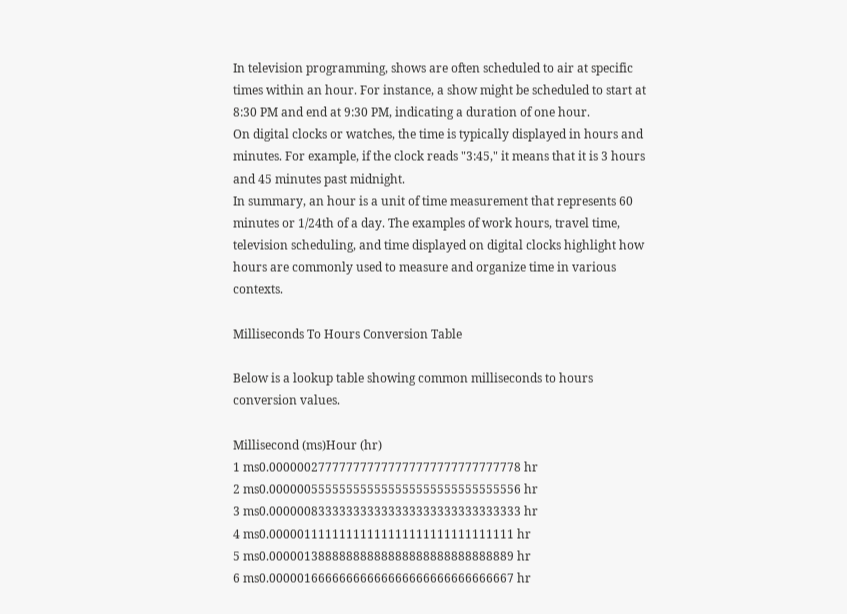In television programming, shows are often scheduled to air at specific times within an hour. For instance, a show might be scheduled to start at 8:30 PM and end at 9:30 PM, indicating a duration of one hour.
On digital clocks or watches, the time is typically displayed in hours and minutes. For example, if the clock reads "3:45," it means that it is 3 hours and 45 minutes past midnight.
In summary, an hour is a unit of time measurement that represents 60 minutes or 1/24th of a day. The examples of work hours, travel time, television scheduling, and time displayed on digital clocks highlight how hours are commonly used to measure and organize time in various contexts.

Milliseconds To Hours Conversion Table

Below is a lookup table showing common milliseconds to hours conversion values.

Millisecond (ms)Hour (hr)
1 ms0.000000277777777777777777777777777778 hr
2 ms0.000000555555555555555555555555555556 hr
3 ms0.000000833333333333333333333333333333 hr
4 ms0.00000111111111111111111111111111111 hr
5 ms0.00000138888888888888888888888888889 hr
6 ms0.00000166666666666666666666666666667 hr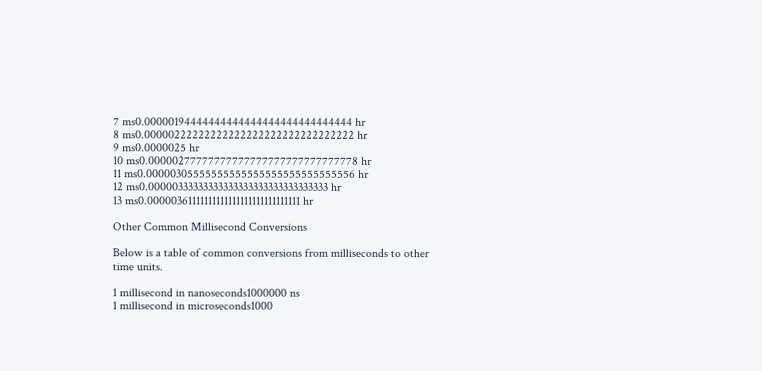7 ms0.00000194444444444444444444444444444 hr
8 ms0.00000222222222222222222222222222222 hr
9 ms0.0000025 hr
10 ms0.00000277777777777777777777777777778 hr
11 ms0.00000305555555555555555555555555556 hr
12 ms0.00000333333333333333333333333333333 hr
13 ms0.00000361111111111111111111111111111 hr

Other Common Millisecond Conversions

Below is a table of common conversions from milliseconds to other time units.

1 millisecond in nanoseconds1000000 ns
1 millisecond in microseconds1000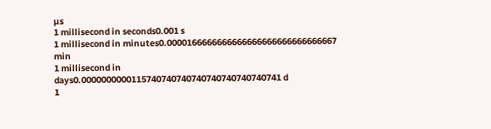µs
1 millisecond in seconds0.001 s
1 millisecond in minutes0.0000166666666666666666666666666667 min
1 millisecond in days0.0000000000115740740740740740740740740741 d
1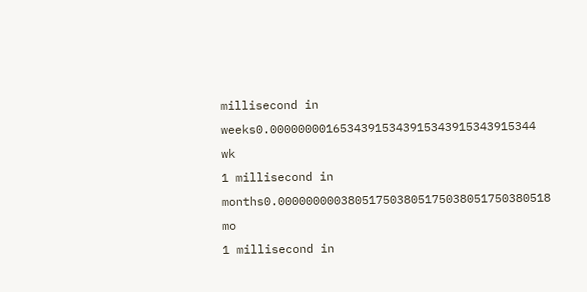millisecond in weeks0.00000000165343915343915343915343915344 wk
1 millisecond in months0.000000000380517503805175038051750380518 mo
1 millisecond in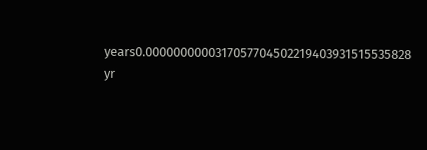years0.0000000000317057704502219403931515535828 yr